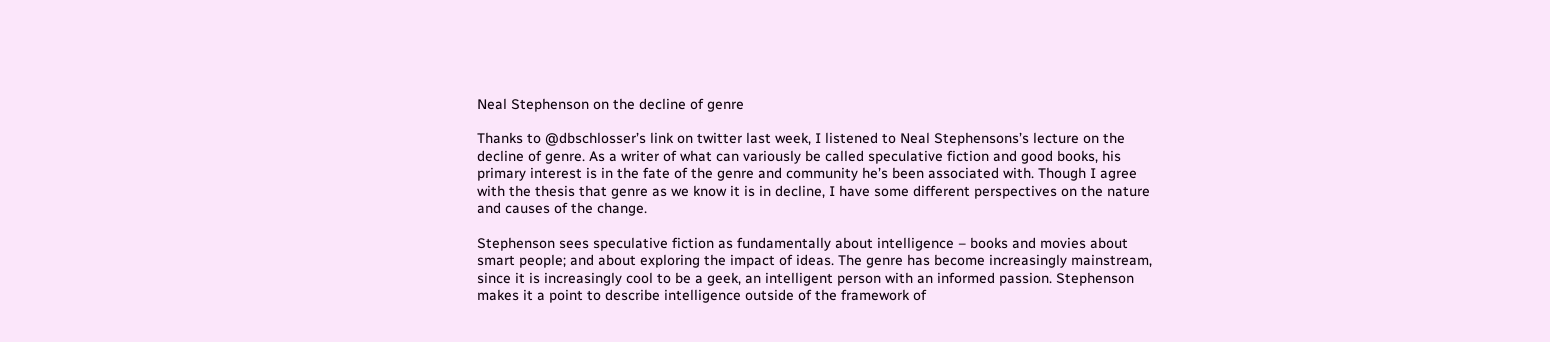Neal Stephenson on the decline of genre

Thanks to @dbschlosser’s link on twitter last week, I listened to Neal Stephensons’s lecture on the decline of genre. As a writer of what can variously be called speculative fiction and good books, his primary interest is in the fate of the genre and community he’s been associated with. Though I agree with the thesis that genre as we know it is in decline, I have some different perspectives on the nature and causes of the change.

Stephenson sees speculative fiction as fundamentally about intelligence – books and movies about smart people; and about exploring the impact of ideas. The genre has become increasingly mainstream, since it is increasingly cool to be a geek, an intelligent person with an informed passion. Stephenson makes it a point to describe intelligence outside of the framework of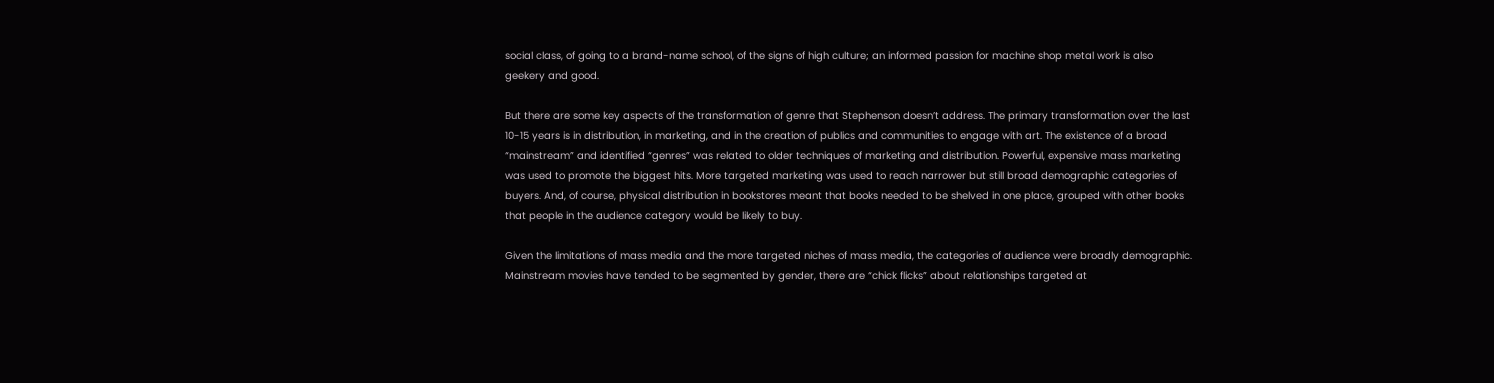social class, of going to a brand-name school, of the signs of high culture; an informed passion for machine shop metal work is also geekery and good.

But there are some key aspects of the transformation of genre that Stephenson doesn’t address. The primary transformation over the last 10-15 years is in distribution, in marketing, and in the creation of publics and communities to engage with art. The existence of a broad “mainstream” and identified “genres” was related to older techniques of marketing and distribution. Powerful, expensive mass marketing was used to promote the biggest hits. More targeted marketing was used to reach narrower but still broad demographic categories of buyers. And, of course, physical distribution in bookstores meant that books needed to be shelved in one place, grouped with other books that people in the audience category would be likely to buy.

Given the limitations of mass media and the more targeted niches of mass media, the categories of audience were broadly demographic. Mainstream movies have tended to be segmented by gender, there are “chick flicks” about relationships targeted at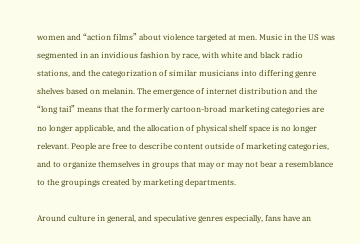women and “action films” about violence targeted at men. Music in the US was segmented in an invidious fashion by race, with white and black radio stations, and the categorization of similar musicians into differing genre shelves based on melanin. The emergence of internet distribution and the “long tail” means that the formerly cartoon-broad marketing categories are no longer applicable, and the allocation of physical shelf space is no longer relevant. People are free to describe content outside of marketing categories, and to organize themselves in groups that may or may not bear a resemblance to the groupings created by marketing departments.

Around culture in general, and speculative genres especially, fans have an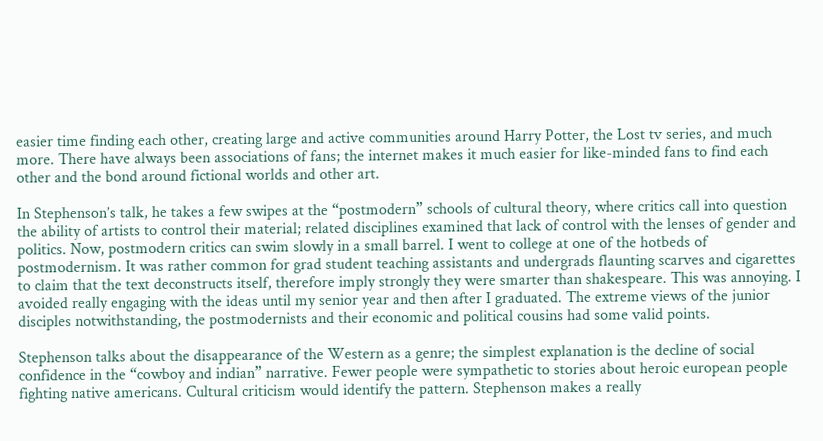easier time finding each other, creating large and active communities around Harry Potter, the Lost tv series, and much more. There have always been associations of fans; the internet makes it much easier for like-minded fans to find each other and the bond around fictional worlds and other art.

In Stephenson’s talk, he takes a few swipes at the “postmodern” schools of cultural theory, where critics call into question the ability of artists to control their material; related disciplines examined that lack of control with the lenses of gender and politics. Now, postmodern critics can swim slowly in a small barrel. I went to college at one of the hotbeds of postmodernism. It was rather common for grad student teaching assistants and undergrads flaunting scarves and cigarettes to claim that the text deconstructs itself, therefore imply strongly they were smarter than shakespeare. This was annoying. I avoided really engaging with the ideas until my senior year and then after I graduated. The extreme views of the junior disciples notwithstanding, the postmodernists and their economic and political cousins had some valid points.

Stephenson talks about the disappearance of the Western as a genre; the simplest explanation is the decline of social confidence in the “cowboy and indian” narrative. Fewer people were sympathetic to stories about heroic european people fighting native americans. Cultural criticism would identify the pattern. Stephenson makes a really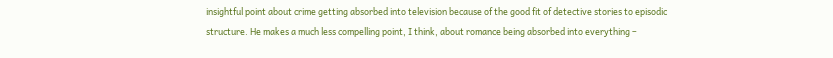insightful point about crime getting absorbed into television because of the good fit of detective stories to episodic structure. He makes a much less compelling point, I think, about romance being absorbed into everything –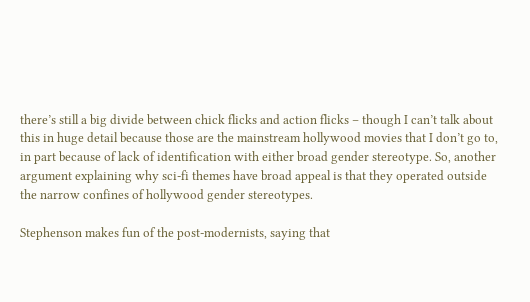there’s still a big divide between chick flicks and action flicks – though I can’t talk about this in huge detail because those are the mainstream hollywood movies that I don’t go to, in part because of lack of identification with either broad gender stereotype. So, another argument explaining why sci-fi themes have broad appeal is that they operated outside the narrow confines of hollywood gender stereotypes.

Stephenson makes fun of the post-modernists, saying that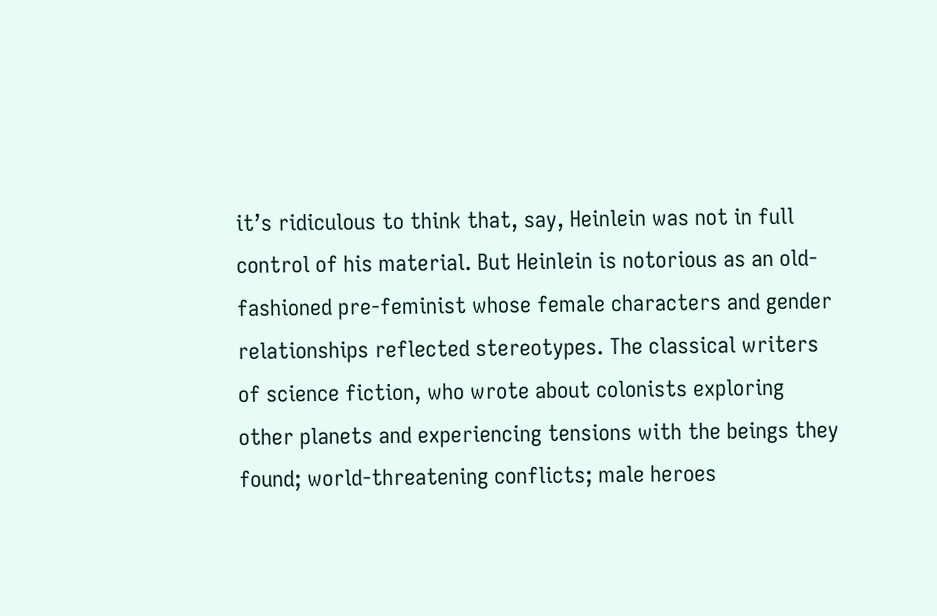it’s ridiculous to think that, say, Heinlein was not in full control of his material. But Heinlein is notorious as an old-fashioned pre-feminist whose female characters and gender relationships reflected stereotypes. The classical writers of science fiction, who wrote about colonists exploring other planets and experiencing tensions with the beings they found; world-threatening conflicts; male heroes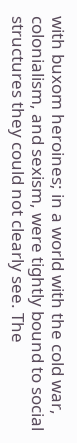with buxom heroines; in a world with the cold war, colonialism, and sexism, were tightly bound to social structures they could not clearly see. The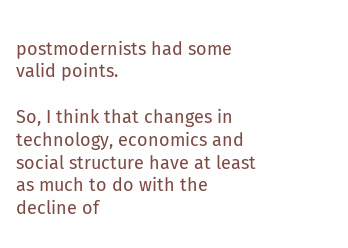postmodernists had some valid points.

So, I think that changes in technology, economics and social structure have at least as much to do with the decline of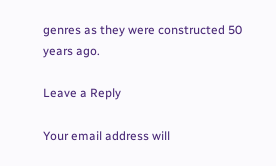genres as they were constructed 50 years ago.

Leave a Reply

Your email address will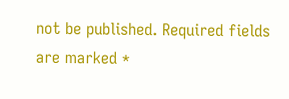not be published. Required fields are marked *